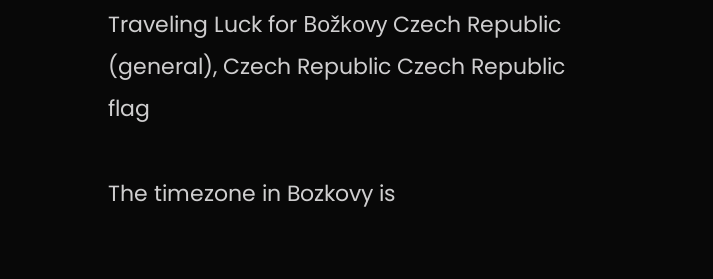Traveling Luck for Božkovy Czech Republic (general), Czech Republic Czech Republic flag

The timezone in Bozkovy is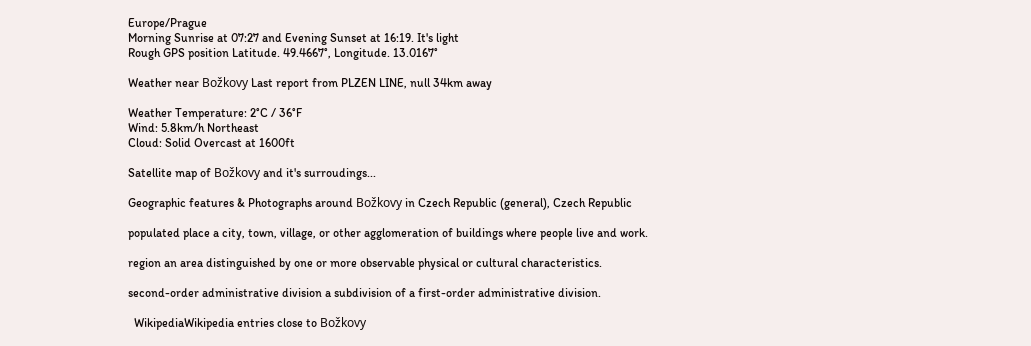Europe/Prague
Morning Sunrise at 07:27 and Evening Sunset at 16:19. It's light
Rough GPS position Latitude. 49.4667°, Longitude. 13.0167°

Weather near Božkovy Last report from PLZEN LINE, null 34km away

Weather Temperature: 2°C / 36°F
Wind: 5.8km/h Northeast
Cloud: Solid Overcast at 1600ft

Satellite map of Božkovy and it's surroudings...

Geographic features & Photographs around Božkovy in Czech Republic (general), Czech Republic

populated place a city, town, village, or other agglomeration of buildings where people live and work.

region an area distinguished by one or more observable physical or cultural characteristics.

second-order administrative division a subdivision of a first-order administrative division.

  WikipediaWikipedia entries close to Božkovy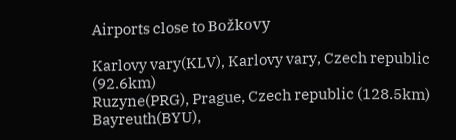Airports close to Božkovy

Karlovy vary(KLV), Karlovy vary, Czech republic (92.6km)
Ruzyne(PRG), Prague, Czech republic (128.5km)
Bayreuth(BYU),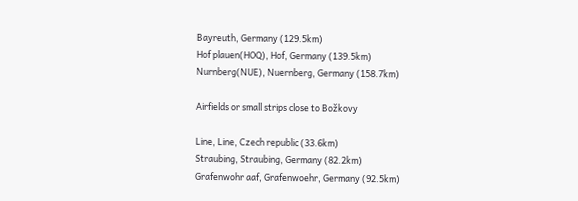Bayreuth, Germany (129.5km)
Hof plauen(HOQ), Hof, Germany (139.5km)
Nurnberg(NUE), Nuernberg, Germany (158.7km)

Airfields or small strips close to Božkovy

Line, Line, Czech republic (33.6km)
Straubing, Straubing, Germany (82.2km)
Grafenwohr aaf, Grafenwoehr, Germany (92.5km)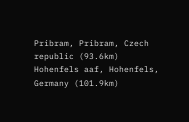Pribram, Pribram, Czech republic (93.6km)
Hohenfels aaf, Hohenfels, Germany (101.9km)